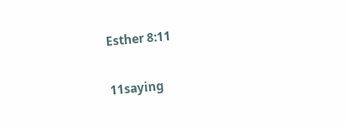Esther 8:11

11saying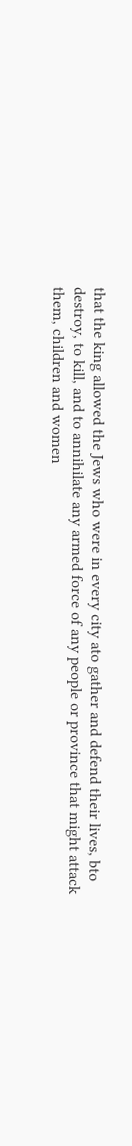that the king allowed the Jews who were in every city ato gather and defend their lives, bto destroy, to kill, and to annihilate any armed force of any people or province that might attack them, children and women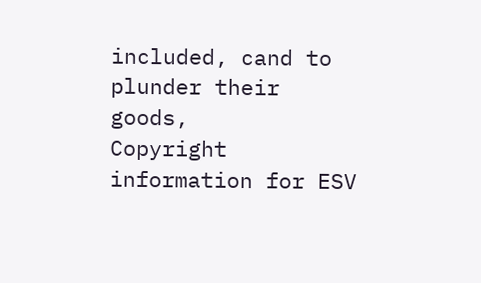included, cand to plunder their goods,
Copyright information for ESV